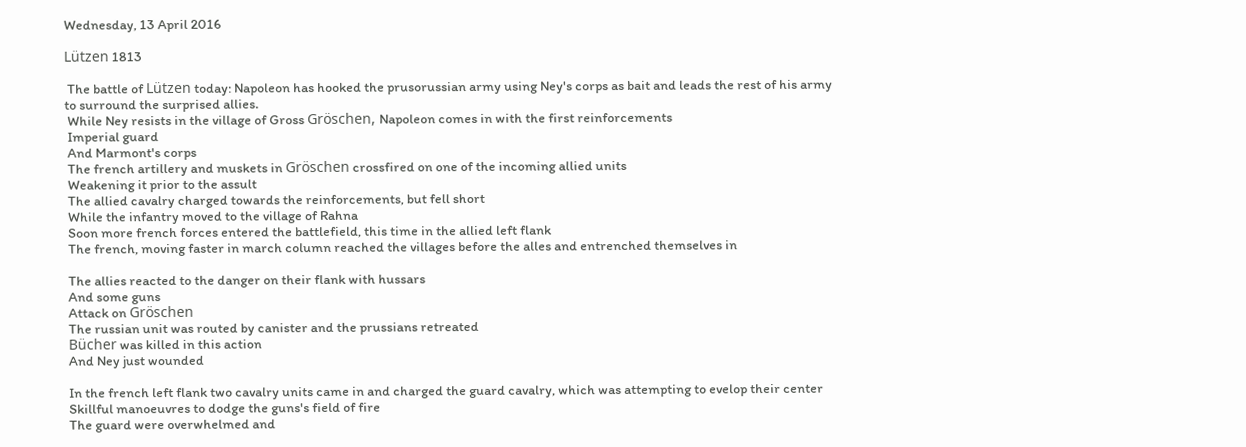Wednesday, 13 April 2016

Lützen 1813

 The battle of Lützen today: Napoleon has hooked the prusorussian army using Ney's corps as bait and leads the rest of his army to surround the surprised allies.
 While Ney resists in the village of Gross Gröschen, Napoleon comes in with the first reinforcements
 Imperial guard
 And Marmont's corps
 The french artillery and muskets in Gröschen crossfired on one of the incoming allied units
 Weakening it prior to the assult
 The allied cavalry charged towards the reinforcements, but fell short
 While the infantry moved to the village of Rahna
 Soon more french forces entered the battlefield, this time in the allied left flank
 The french, moving faster in march column reached the villages before the alles and entrenched themselves in

 The allies reacted to the danger on their flank with hussars
 And some guns
 Attack on Gröschen
 The russian unit was routed by canister and the prussians retreated
 Bücher was killed in this action
 And Ney just wounded

 In the french left flank two cavalry units came in and charged the guard cavalry, which was attempting to evelop their center
 Skillful manoeuvres to dodge the guns's field of fire
 The guard were overwhelmed and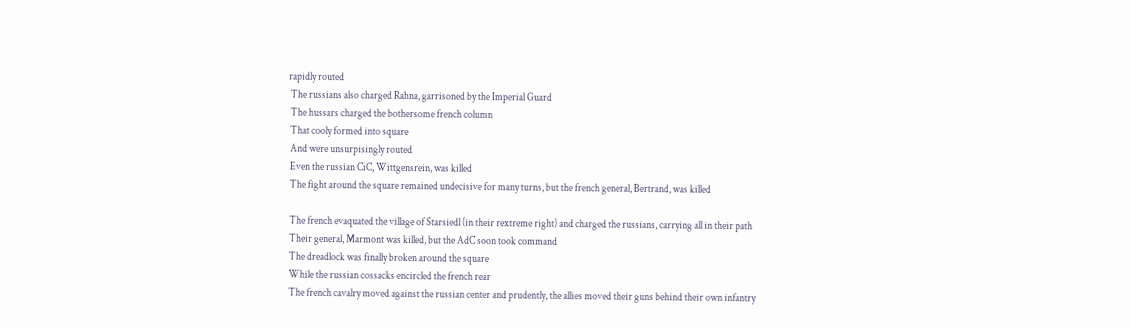rapidly routed
 The russians also charged Rahna, garrisoned by the Imperial Guard
 The hussars charged the bothersome french column
 That cooly formed into square
 And were unsurpisingly routed
 Even the russian CiC, Wittgensrein, was killed
 The fight around the square remained undecisive for many turns, but the french general, Bertrand, was killed

 The french evaquated the village of Starsiedl (in their rextreme right) and charged the russians, carrying all in their path
 Their general, Marmont was killed, but the AdC soon took command
 The dreadlock was finally broken around the square
 While the russian cossacks encircled the french rear
 The french cavalry moved against the russian center and prudently, the allies moved their guns behind their own infantry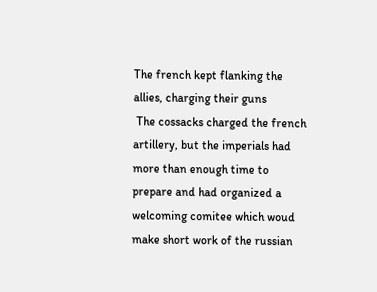The french kept flanking the allies, charging their guns
 The cossacks charged the french artillery, but the imperials had more than enough time to prepare and had organized a welcoming comitee which woud make short work of the russian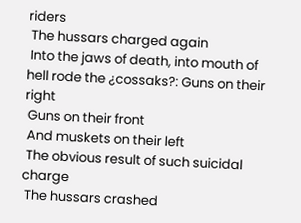riders
 The hussars charged again
 Into the jaws of death, into mouth of hell rode the ¿cossaks?: Guns on their right
 Guns on their front
 And muskets on their left
 The obvious result of such suicidal charge
 The hussars crashed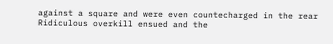against a square and were even countecharged in the rear
Ridiculous overkill ensued and the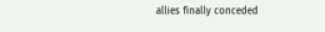allies finally conceded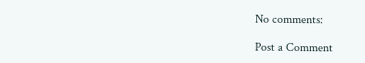No comments:

Post a Comment